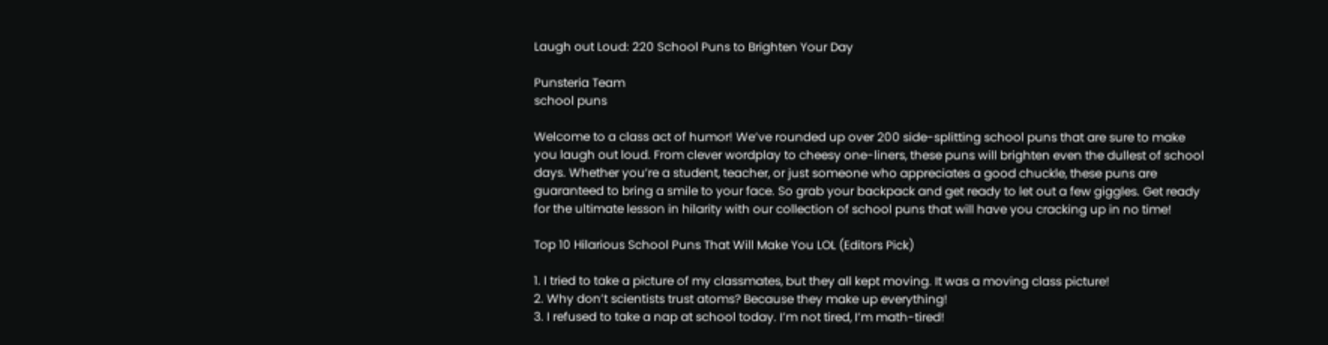Laugh out Loud: 220 School Puns to Brighten Your Day

Punsteria Team
school puns

Welcome to a class act of humor! We’ve rounded up over 200 side-splitting school puns that are sure to make you laugh out loud. From clever wordplay to cheesy one-liners, these puns will brighten even the dullest of school days. Whether you’re a student, teacher, or just someone who appreciates a good chuckle, these puns are guaranteed to bring a smile to your face. So grab your backpack and get ready to let out a few giggles. Get ready for the ultimate lesson in hilarity with our collection of school puns that will have you cracking up in no time!

Top 10 Hilarious School Puns That Will Make You LOL (Editors Pick)

1. I tried to take a picture of my classmates, but they all kept moving. It was a moving class picture!
2. Why don’t scientists trust atoms? Because they make up everything!
3. I refused to take a nap at school today. I’m not tired, I’m math-tired!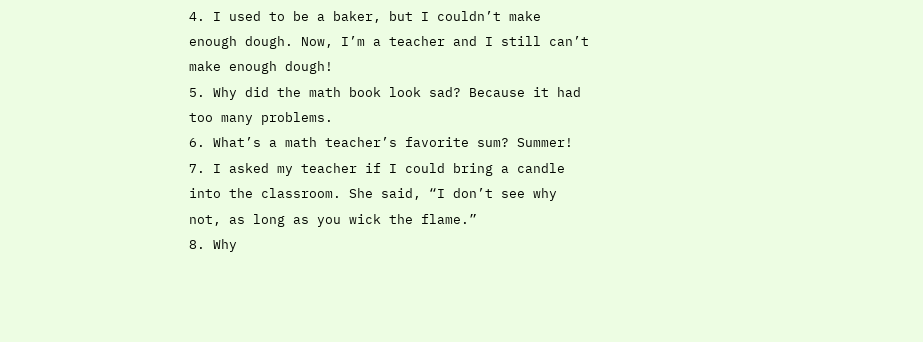4. I used to be a baker, but I couldn’t make enough dough. Now, I’m a teacher and I still can’t make enough dough!
5. Why did the math book look sad? Because it had too many problems.
6. What’s a math teacher’s favorite sum? Summer!
7. I asked my teacher if I could bring a candle into the classroom. She said, “I don’t see why not, as long as you wick the flame.”
8. Why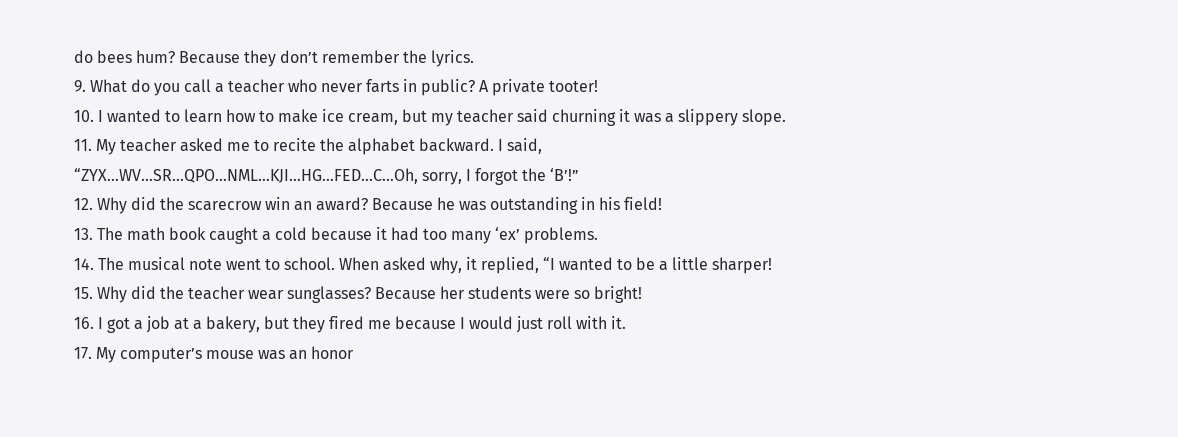do bees hum? Because they don’t remember the lyrics.
9. What do you call a teacher who never farts in public? A private tooter!
10. I wanted to learn how to make ice cream, but my teacher said churning it was a slippery slope.
11. My teacher asked me to recite the alphabet backward. I said, “ZYX…WV…SR…QPO…NML…KJI…HG…FED…C…Oh, sorry, I forgot the ‘B’!”
12. Why did the scarecrow win an award? Because he was outstanding in his field!
13. The math book caught a cold because it had too many ‘ex’ problems.
14. The musical note went to school. When asked why, it replied, “I wanted to be a little sharper!
15. Why did the teacher wear sunglasses? Because her students were so bright!
16. I got a job at a bakery, but they fired me because I would just roll with it.
17. My computer’s mouse was an honor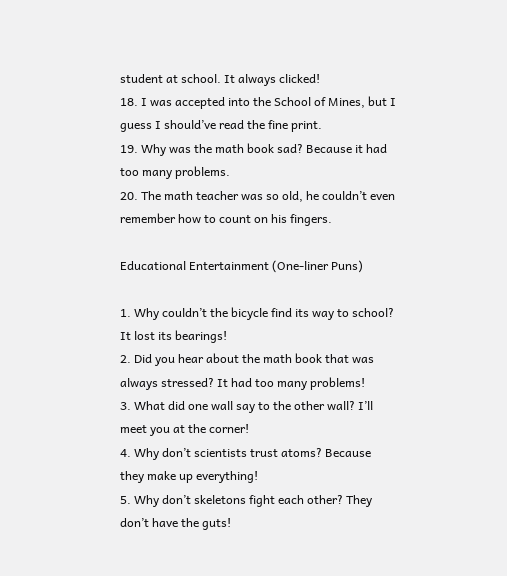student at school. It always clicked!
18. I was accepted into the School of Mines, but I guess I should’ve read the fine print.
19. Why was the math book sad? Because it had too many problems.
20. The math teacher was so old, he couldn’t even remember how to count on his fingers.

Educational Entertainment (One-liner Puns)

1. Why couldn’t the bicycle find its way to school? It lost its bearings!
2. Did you hear about the math book that was always stressed? It had too many problems!
3. What did one wall say to the other wall? I’ll meet you at the corner!
4. Why don’t scientists trust atoms? Because they make up everything!
5. Why don’t skeletons fight each other? They don’t have the guts!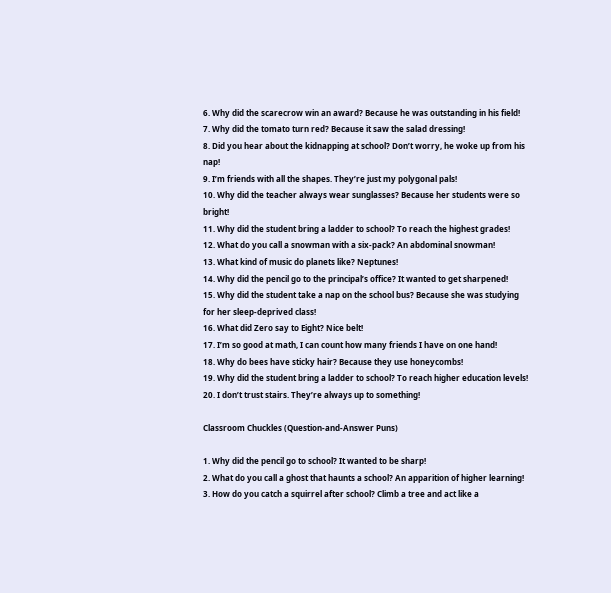6. Why did the scarecrow win an award? Because he was outstanding in his field!
7. Why did the tomato turn red? Because it saw the salad dressing!
8. Did you hear about the kidnapping at school? Don’t worry, he woke up from his nap!
9. I’m friends with all the shapes. They’re just my polygonal pals!
10. Why did the teacher always wear sunglasses? Because her students were so bright!
11. Why did the student bring a ladder to school? To reach the highest grades!
12. What do you call a snowman with a six-pack? An abdominal snowman!
13. What kind of music do planets like? Neptunes!
14. Why did the pencil go to the principal’s office? It wanted to get sharpened!
15. Why did the student take a nap on the school bus? Because she was studying for her sleep-deprived class!
16. What did Zero say to Eight? Nice belt!
17. I’m so good at math, I can count how many friends I have on one hand!
18. Why do bees have sticky hair? Because they use honeycombs!
19. Why did the student bring a ladder to school? To reach higher education levels!
20. I don’t trust stairs. They’re always up to something!

Classroom Chuckles (Question-and-Answer Puns)

1. Why did the pencil go to school? It wanted to be sharp!
2. What do you call a ghost that haunts a school? An apparition of higher learning!
3. How do you catch a squirrel after school? Climb a tree and act like a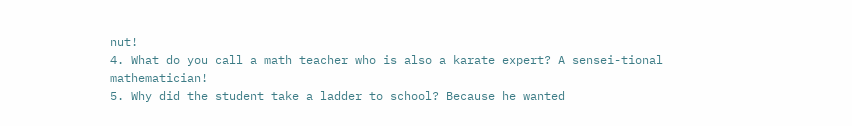nut!
4. What do you call a math teacher who is also a karate expert? A sensei-tional mathematician!
5. Why did the student take a ladder to school? Because he wanted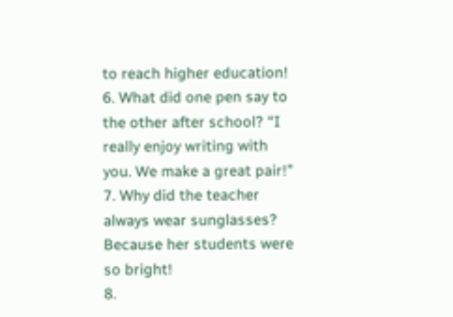to reach higher education!
6. What did one pen say to the other after school? “I really enjoy writing with you. We make a great pair!”
7. Why did the teacher always wear sunglasses? Because her students were so bright!
8.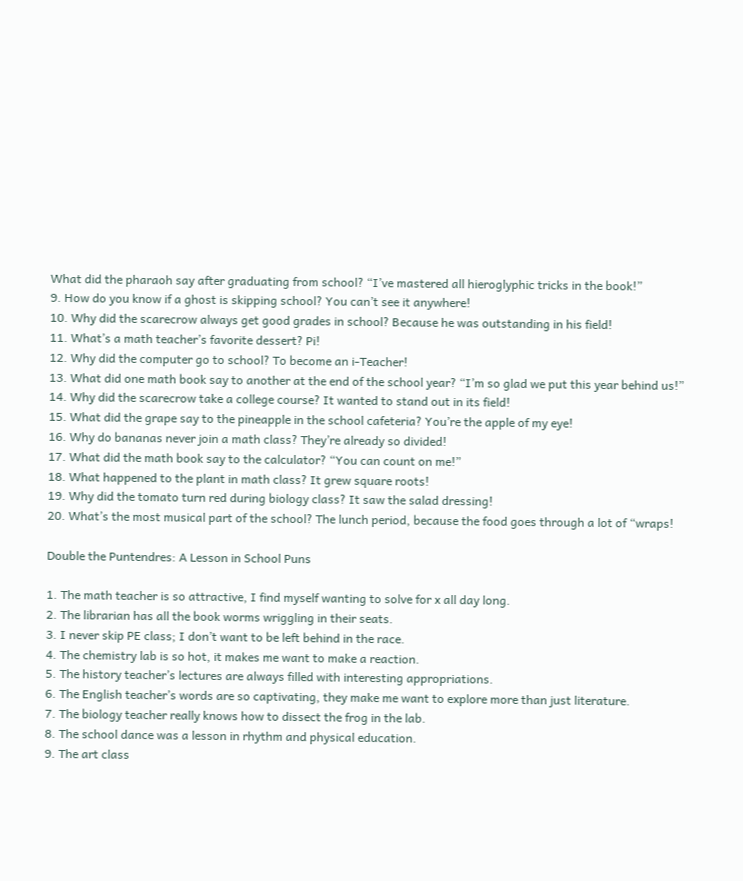What did the pharaoh say after graduating from school? “I’ve mastered all hieroglyphic tricks in the book!”
9. How do you know if a ghost is skipping school? You can’t see it anywhere!
10. Why did the scarecrow always get good grades in school? Because he was outstanding in his field!
11. What’s a math teacher’s favorite dessert? Pi!
12. Why did the computer go to school? To become an i-Teacher!
13. What did one math book say to another at the end of the school year? “I’m so glad we put this year behind us!”
14. Why did the scarecrow take a college course? It wanted to stand out in its field!
15. What did the grape say to the pineapple in the school cafeteria? You’re the apple of my eye!
16. Why do bananas never join a math class? They’re already so divided!
17. What did the math book say to the calculator? “You can count on me!”
18. What happened to the plant in math class? It grew square roots!
19. Why did the tomato turn red during biology class? It saw the salad dressing!
20. What’s the most musical part of the school? The lunch period, because the food goes through a lot of “wraps!

Double the Puntendres: A Lesson in School Puns

1. The math teacher is so attractive, I find myself wanting to solve for x all day long.
2. The librarian has all the book worms wriggling in their seats.
3. I never skip PE class; I don’t want to be left behind in the race.
4. The chemistry lab is so hot, it makes me want to make a reaction.
5. The history teacher’s lectures are always filled with interesting appropriations.
6. The English teacher’s words are so captivating, they make me want to explore more than just literature.
7. The biology teacher really knows how to dissect the frog in the lab.
8. The school dance was a lesson in rhythm and physical education.
9. The art class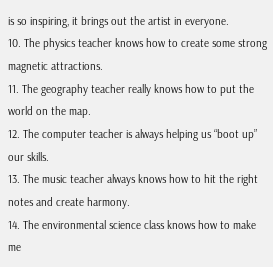is so inspiring, it brings out the artist in everyone.
10. The physics teacher knows how to create some strong magnetic attractions.
11. The geography teacher really knows how to put the world on the map.
12. The computer teacher is always helping us “boot up” our skills.
13. The music teacher always knows how to hit the right notes and create harmony.
14. The environmental science class knows how to make me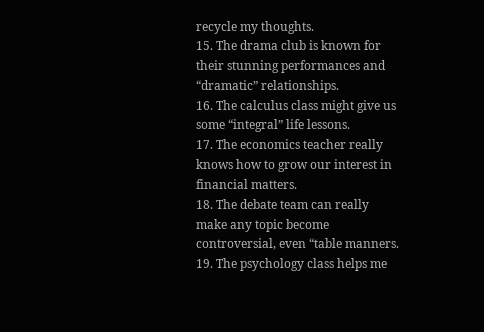recycle my thoughts.
15. The drama club is known for their stunning performances and “dramatic” relationships.
16. The calculus class might give us some “integral” life lessons.
17. The economics teacher really knows how to grow our interest in financial matters.
18. The debate team can really make any topic become controversial, even “table manners.
19. The psychology class helps me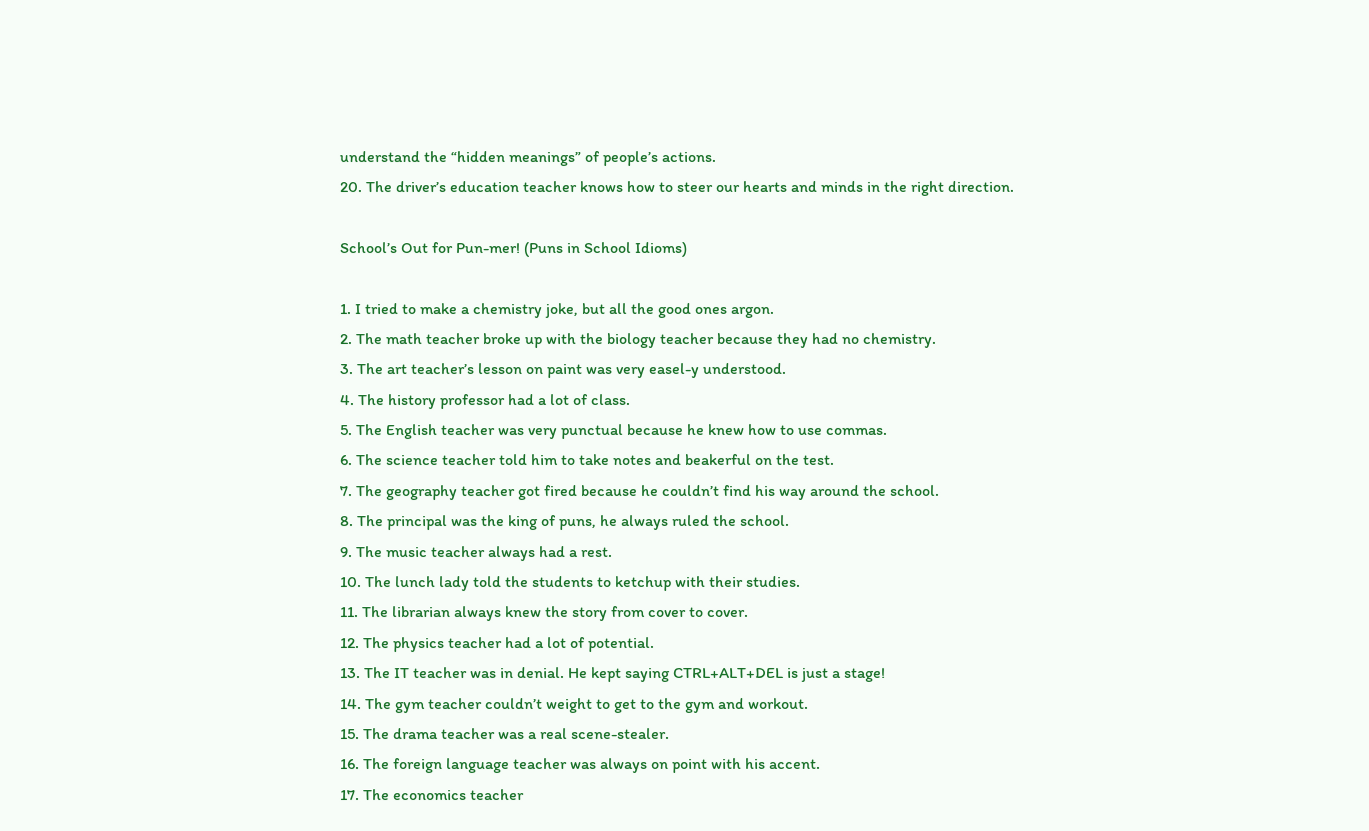understand the “hidden meanings” of people’s actions.
20. The driver’s education teacher knows how to steer our hearts and minds in the right direction.

School’s Out for Pun-mer! (Puns in School Idioms)

1. I tried to make a chemistry joke, but all the good ones argon.
2. The math teacher broke up with the biology teacher because they had no chemistry.
3. The art teacher’s lesson on paint was very easel-y understood.
4. The history professor had a lot of class.
5. The English teacher was very punctual because he knew how to use commas.
6. The science teacher told him to take notes and beakerful on the test.
7. The geography teacher got fired because he couldn’t find his way around the school.
8. The principal was the king of puns, he always ruled the school.
9. The music teacher always had a rest.
10. The lunch lady told the students to ketchup with their studies.
11. The librarian always knew the story from cover to cover.
12. The physics teacher had a lot of potential.
13. The IT teacher was in denial. He kept saying CTRL+ALT+DEL is just a stage!
14. The gym teacher couldn’t weight to get to the gym and workout.
15. The drama teacher was a real scene-stealer.
16. The foreign language teacher was always on point with his accent.
17. The economics teacher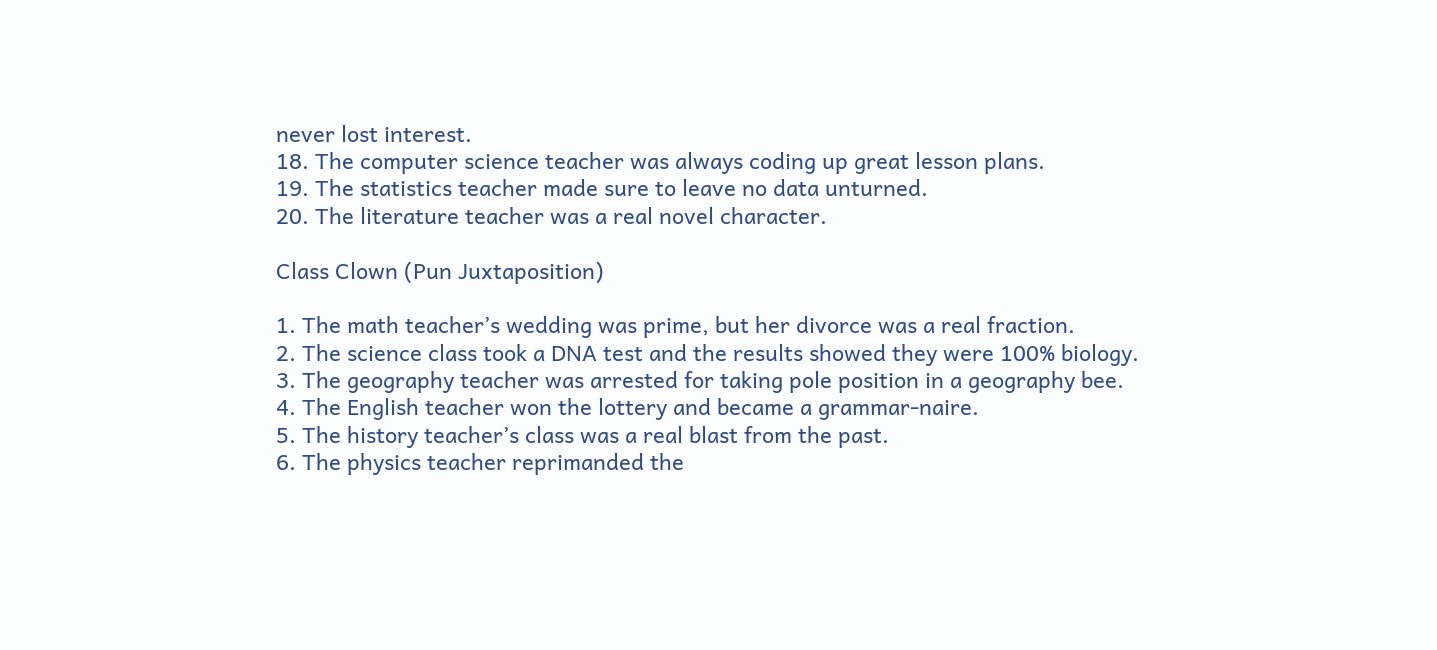never lost interest.
18. The computer science teacher was always coding up great lesson plans.
19. The statistics teacher made sure to leave no data unturned.
20. The literature teacher was a real novel character.

Class Clown (Pun Juxtaposition)

1. The math teacher’s wedding was prime, but her divorce was a real fraction.
2. The science class took a DNA test and the results showed they were 100% biology.
3. The geography teacher was arrested for taking pole position in a geography bee.
4. The English teacher won the lottery and became a grammar-naire.
5. The history teacher’s class was a real blast from the past.
6. The physics teacher reprimanded the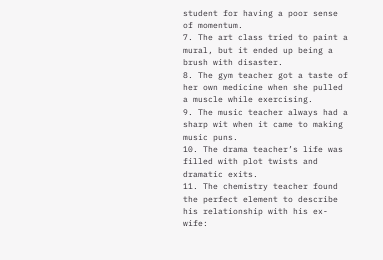student for having a poor sense of momentum.
7. The art class tried to paint a mural, but it ended up being a brush with disaster.
8. The gym teacher got a taste of her own medicine when she pulled a muscle while exercising.
9. The music teacher always had a sharp wit when it came to making music puns.
10. The drama teacher’s life was filled with plot twists and dramatic exits.
11. The chemistry teacher found the perfect element to describe his relationship with his ex-wife: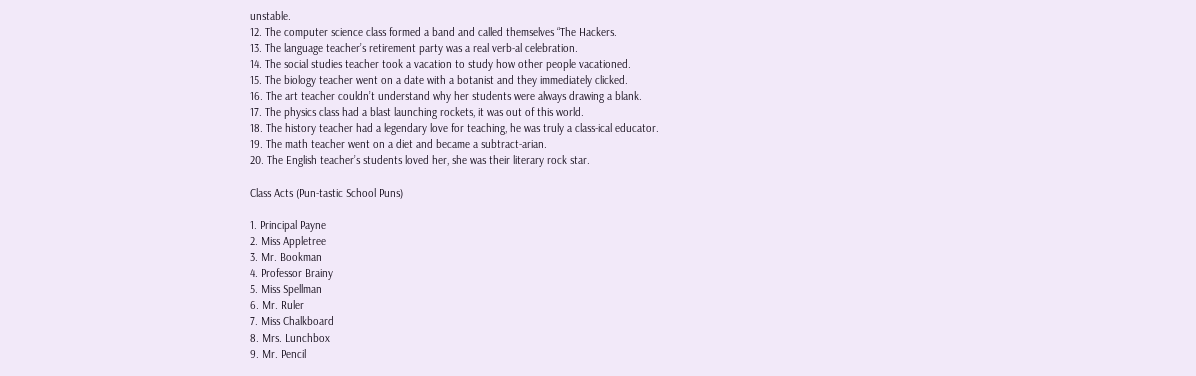unstable.
12. The computer science class formed a band and called themselves “The Hackers.
13. The language teacher’s retirement party was a real verb-al celebration.
14. The social studies teacher took a vacation to study how other people vacationed.
15. The biology teacher went on a date with a botanist and they immediately clicked.
16. The art teacher couldn’t understand why her students were always drawing a blank.
17. The physics class had a blast launching rockets, it was out of this world.
18. The history teacher had a legendary love for teaching, he was truly a class-ical educator.
19. The math teacher went on a diet and became a subtract-arian.
20. The English teacher’s students loved her, she was their literary rock star.

Class Acts (Pun-tastic School Puns)

1. Principal Payne
2. Miss Appletree
3. Mr. Bookman
4. Professor Brainy
5. Miss Spellman
6. Mr. Ruler
7. Miss Chalkboard
8. Mrs. Lunchbox
9. Mr. Pencil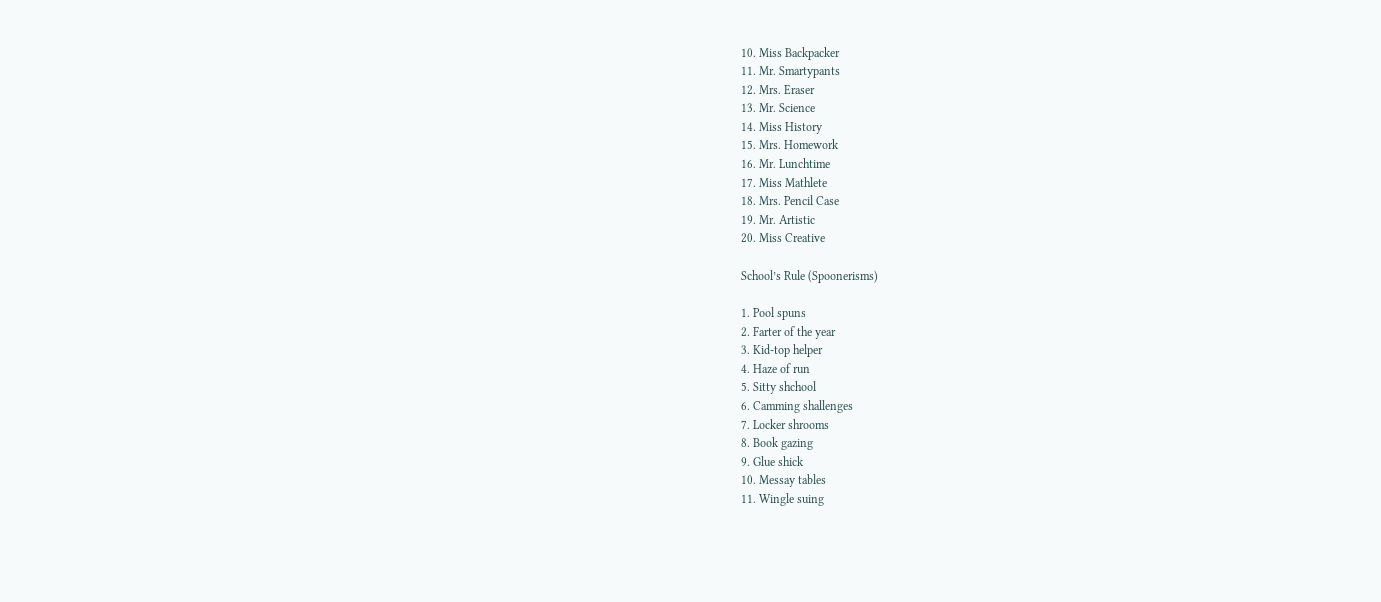10. Miss Backpacker
11. Mr. Smartypants
12. Mrs. Eraser
13. Mr. Science
14. Miss History
15. Mrs. Homework
16. Mr. Lunchtime
17. Miss Mathlete
18. Mrs. Pencil Case
19. Mr. Artistic
20. Miss Creative

School’s Rule (Spoonerisms)

1. Pool spuns
2. Farter of the year
3. Kid-top helper
4. Haze of run
5. Sitty shchool
6. Camming shallenges
7. Locker shrooms
8. Book gazing
9. Glue shick
10. Messay tables
11. Wingle suing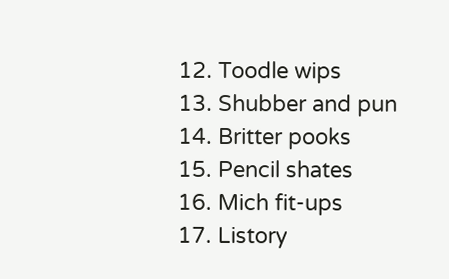12. Toodle wips
13. Shubber and pun
14. Britter pooks
15. Pencil shates
16. Mich fit-ups
17. Listory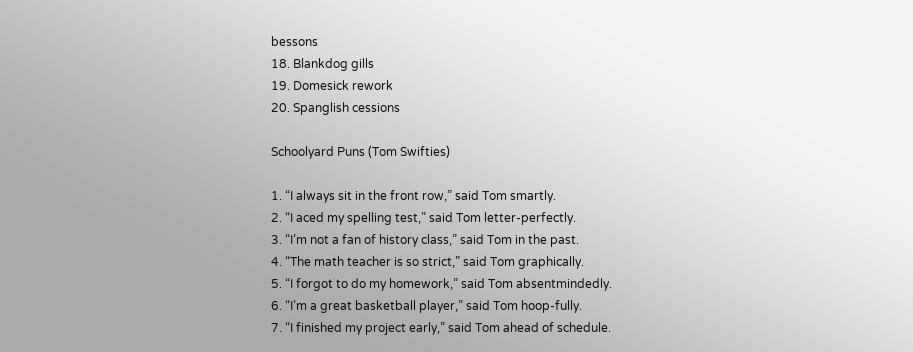bessons
18. Blankdog gills
19. Domesick rework
20. Spanglish cessions

Schoolyard Puns (Tom Swifties)

1. “I always sit in the front row,” said Tom smartly.
2. “I aced my spelling test,” said Tom letter-perfectly.
3. “I’m not a fan of history class,” said Tom in the past.
4. “The math teacher is so strict,” said Tom graphically.
5. “I forgot to do my homework,” said Tom absentmindedly.
6. “I’m a great basketball player,” said Tom hoop-fully.
7. “I finished my project early,” said Tom ahead of schedule.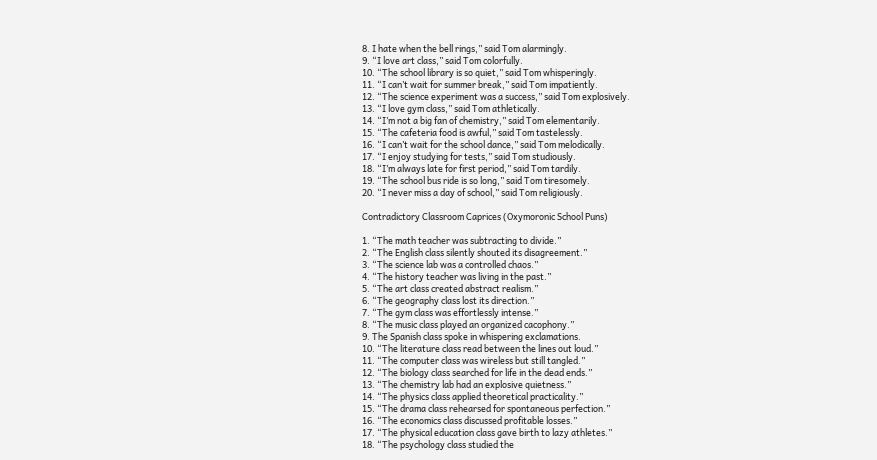8. I hate when the bell rings,” said Tom alarmingly.
9. “I love art class,” said Tom colorfully.
10. “The school library is so quiet,” said Tom whisperingly.
11. “I can’t wait for summer break,” said Tom impatiently.
12. “The science experiment was a success,” said Tom explosively.
13. “I love gym class,” said Tom athletically.
14. “I’m not a big fan of chemistry,” said Tom elementarily.
15. “The cafeteria food is awful,” said Tom tastelessly.
16. “I can’t wait for the school dance,” said Tom melodically.
17. “I enjoy studying for tests,” said Tom studiously.
18. “I’m always late for first period,” said Tom tardily.
19. “The school bus ride is so long,” said Tom tiresomely.
20. “I never miss a day of school,” said Tom religiously.

Contradictory Classroom Caprices (Oxymoronic School Puns)

1. “The math teacher was subtracting to divide.”
2. “The English class silently shouted its disagreement.”
3. “The science lab was a controlled chaos.”
4. “The history teacher was living in the past.”
5. “The art class created abstract realism.”
6. “The geography class lost its direction.”
7. “The gym class was effortlessly intense.”
8. “The music class played an organized cacophony.”
9. The Spanish class spoke in whispering exclamations.
10. “The literature class read between the lines out loud.”
11. “The computer class was wireless but still tangled.”
12. “The biology class searched for life in the dead ends.”
13. “The chemistry lab had an explosive quietness.”
14. “The physics class applied theoretical practicality.”
15. “The drama class rehearsed for spontaneous perfection.”
16. “The economics class discussed profitable losses.”
17. “The physical education class gave birth to lazy athletes.”
18. “The psychology class studied the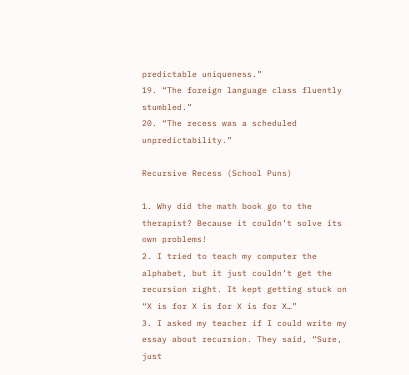predictable uniqueness.”
19. “The foreign language class fluently stumbled.”
20. “The recess was a scheduled unpredictability.”

Recursive Recess (School Puns)

1. Why did the math book go to the therapist? Because it couldn’t solve its own problems!
2. I tried to teach my computer the alphabet, but it just couldn’t get the recursion right. It kept getting stuck on “X is for X is for X is for X…”
3. I asked my teacher if I could write my essay about recursion. They said, “Sure, just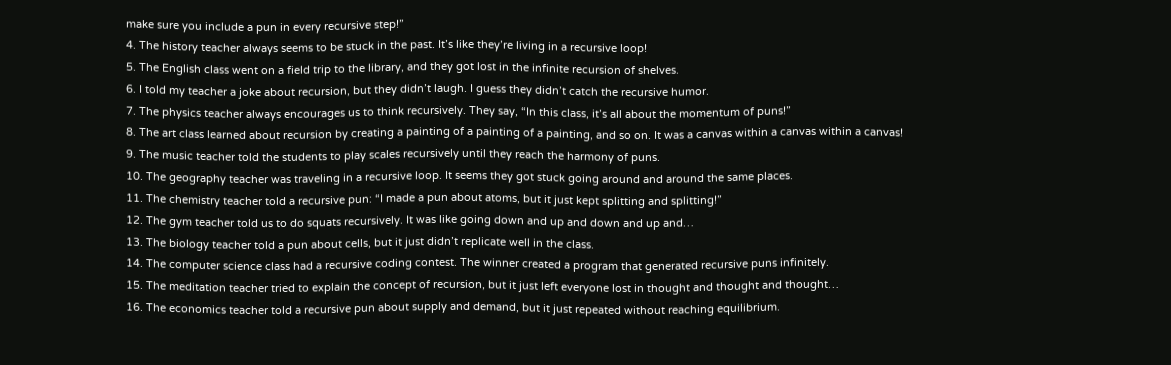make sure you include a pun in every recursive step!”
4. The history teacher always seems to be stuck in the past. It’s like they’re living in a recursive loop!
5. The English class went on a field trip to the library, and they got lost in the infinite recursion of shelves.
6. I told my teacher a joke about recursion, but they didn’t laugh. I guess they didn’t catch the recursive humor.
7. The physics teacher always encourages us to think recursively. They say, “In this class, it’s all about the momentum of puns!”
8. The art class learned about recursion by creating a painting of a painting of a painting, and so on. It was a canvas within a canvas within a canvas!
9. The music teacher told the students to play scales recursively until they reach the harmony of puns.
10. The geography teacher was traveling in a recursive loop. It seems they got stuck going around and around the same places.
11. The chemistry teacher told a recursive pun: “I made a pun about atoms, but it just kept splitting and splitting!”
12. The gym teacher told us to do squats recursively. It was like going down and up and down and up and…
13. The biology teacher told a pun about cells, but it just didn’t replicate well in the class.
14. The computer science class had a recursive coding contest. The winner created a program that generated recursive puns infinitely.
15. The meditation teacher tried to explain the concept of recursion, but it just left everyone lost in thought and thought and thought…
16. The economics teacher told a recursive pun about supply and demand, but it just repeated without reaching equilibrium.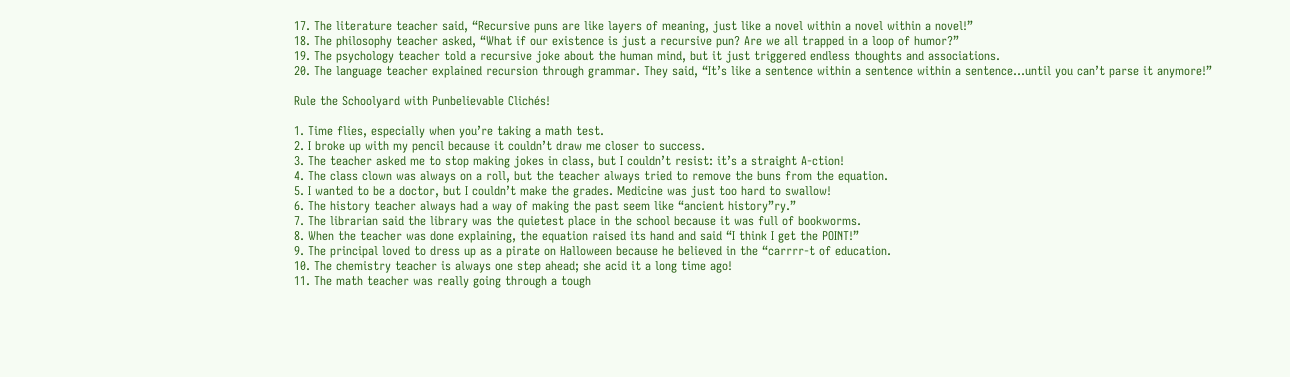17. The literature teacher said, “Recursive puns are like layers of meaning, just like a novel within a novel within a novel!”
18. The philosophy teacher asked, “What if our existence is just a recursive pun? Are we all trapped in a loop of humor?”
19. The psychology teacher told a recursive joke about the human mind, but it just triggered endless thoughts and associations.
20. The language teacher explained recursion through grammar. They said, “It’s like a sentence within a sentence within a sentence…until you can’t parse it anymore!”

Rule the Schoolyard with Punbelievable Clichés!

1. Time flies, especially when you’re taking a math test.
2. I broke up with my pencil because it couldn’t draw me closer to success.
3. The teacher asked me to stop making jokes in class, but I couldn’t resist: it’s a straight A-ction!
4. The class clown was always on a roll, but the teacher always tried to remove the buns from the equation.
5. I wanted to be a doctor, but I couldn’t make the grades. Medicine was just too hard to swallow!
6. The history teacher always had a way of making the past seem like “ancient history”ry.”
7. The librarian said the library was the quietest place in the school because it was full of bookworms.
8. When the teacher was done explaining, the equation raised its hand and said “I think I get the POINT!”
9. The principal loved to dress up as a pirate on Halloween because he believed in the “carrrr-t of education.
10. The chemistry teacher is always one step ahead; she acid it a long time ago!
11. The math teacher was really going through a tough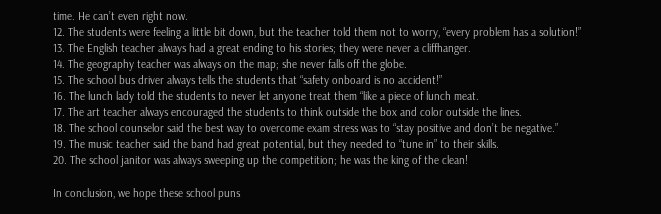time. He can’t even right now.
12. The students were feeling a little bit down, but the teacher told them not to worry, “every problem has a solution!”
13. The English teacher always had a great ending to his stories; they were never a cliffhanger.
14. The geography teacher was always on the map; she never falls off the globe.
15. The school bus driver always tells the students that “safety onboard is no accident!”
16. The lunch lady told the students to never let anyone treat them “like a piece of lunch meat.
17. The art teacher always encouraged the students to think outside the box and color outside the lines.
18. The school counselor said the best way to overcome exam stress was to “stay positive and don’t be negative.”
19. The music teacher said the band had great potential, but they needed to “tune in” to their skills.
20. The school janitor was always sweeping up the competition; he was the king of the clean!

In conclusion, we hope these school puns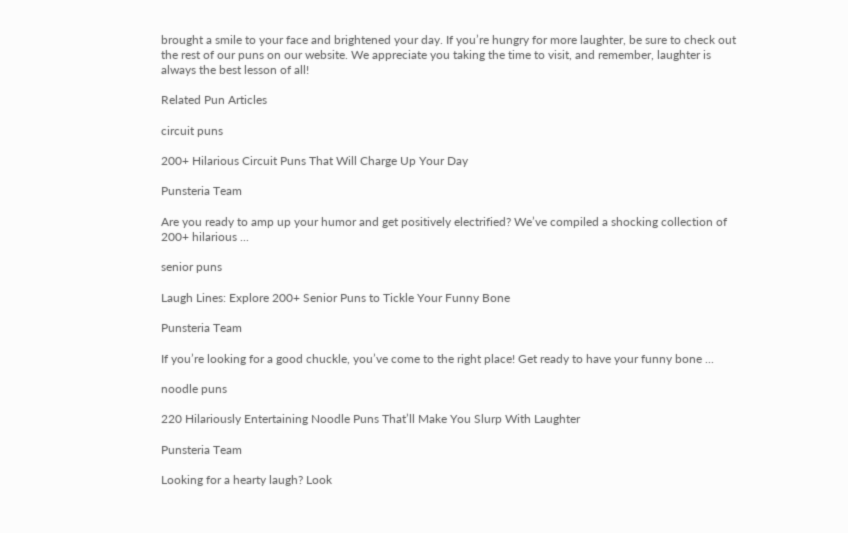brought a smile to your face and brightened your day. If you’re hungry for more laughter, be sure to check out the rest of our puns on our website. We appreciate you taking the time to visit, and remember, laughter is always the best lesson of all!

Related Pun Articles

circuit puns

200+ Hilarious Circuit Puns That Will Charge Up Your Day

Punsteria Team

Are you ready to amp up your humor and get positively electrified? We’ve compiled a shocking collection of 200+ hilarious ...

senior puns

Laugh Lines: Explore 200+ Senior Puns to Tickle Your Funny Bone

Punsteria Team

If you’re looking for a good chuckle, you’ve come to the right place! Get ready to have your funny bone ...

noodle puns

220 Hilariously Entertaining Noodle Puns That’ll Make You Slurp With Laughter

Punsteria Team

Looking for a hearty laugh? Look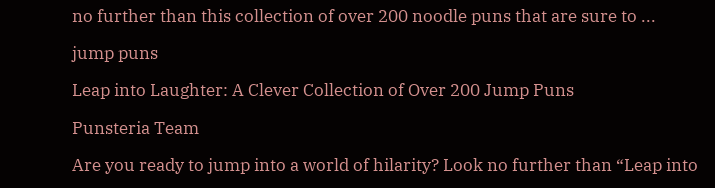no further than this collection of over 200 noodle puns that are sure to ...

jump puns

Leap into Laughter: A Clever Collection of Over 200 Jump Puns

Punsteria Team

Are you ready to jump into a world of hilarity? Look no further than “Leap into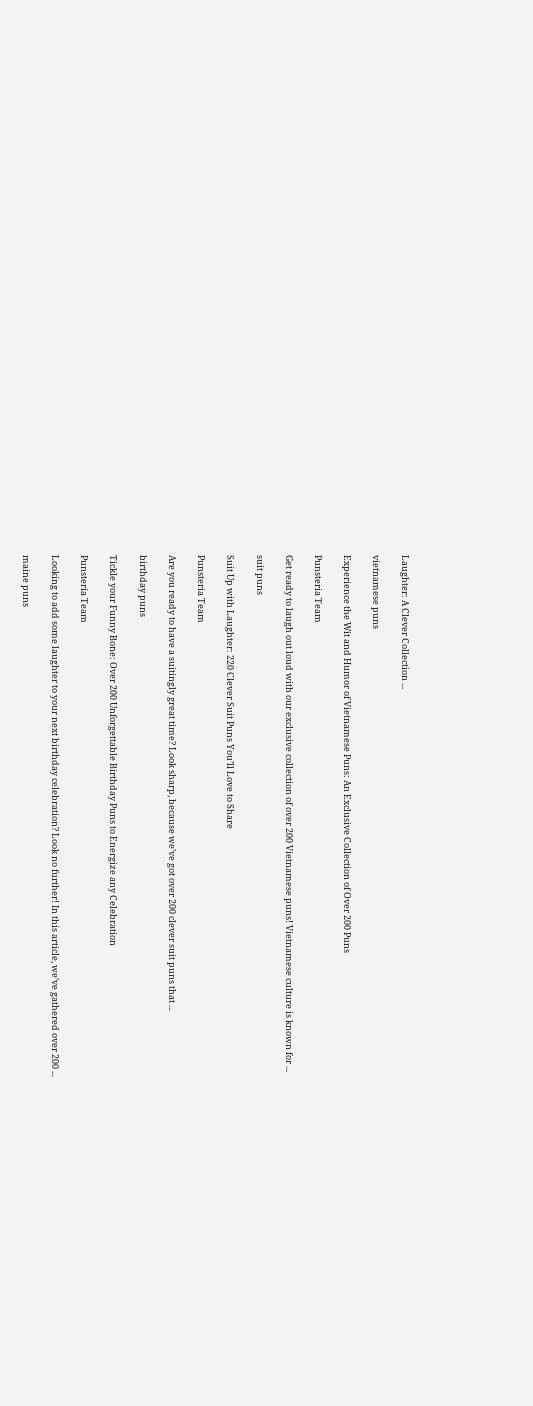Laughter: A Clever Collection ...

vietnamese puns

Experience the Wit and Humor of Vietnamese Puns: An Exclusive Collection of Over 200 Puns

Punsteria Team

Get ready to laugh out loud with our exclusive collection of over 200 Vietnamese puns! Vietnamese culture is known for ...

suit puns

Suit Up with Laughter: 220 Clever Suit Puns You’ll Love to Share

Punsteria Team

Are you ready to have a suitingly great time? Look sharp, because we’ve got over 200 clever suit puns that ...

birthday puns

Tickle your Funny Bone: Over 200 Unforgettable Birthday Puns to Energize any Celebration

Punsteria Team

Looking to add some laughter to your next birthday celebration? Look no further! In this article, we’ve gathered over 200 ...

maine puns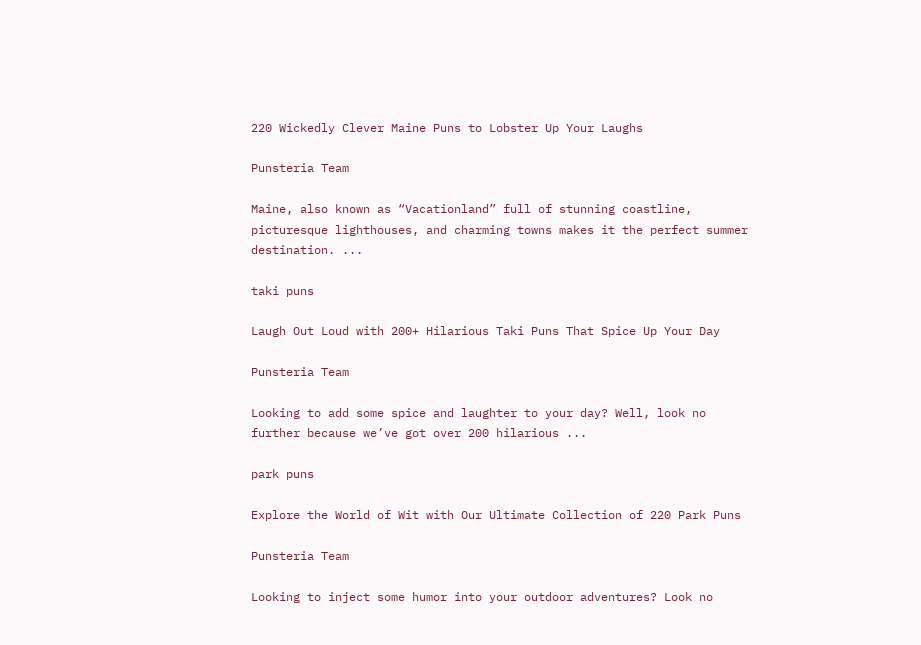220 Wickedly Clever Maine Puns to Lobster Up Your Laughs

Punsteria Team

Maine, also known as “Vacationland” full of stunning coastline, picturesque lighthouses, and charming towns makes it the perfect summer destination. ...

taki puns

Laugh Out Loud with 200+ Hilarious Taki Puns That Spice Up Your Day

Punsteria Team

Looking to add some spice and laughter to your day? Well, look no further because we’ve got over 200 hilarious ...

park puns

Explore the World of Wit with Our Ultimate Collection of 220 Park Puns

Punsteria Team

Looking to inject some humor into your outdoor adventures? Look no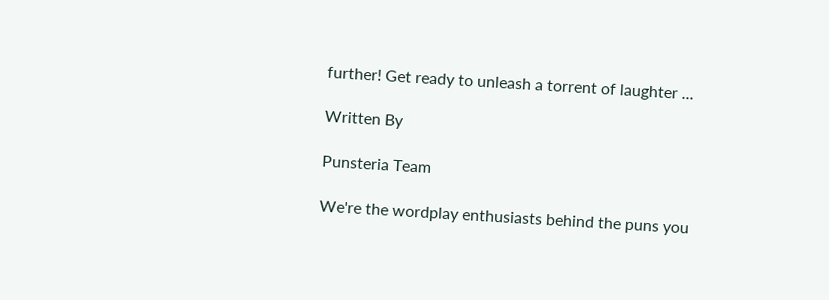further! Get ready to unleash a torrent of laughter ...

Written By

Punsteria Team

We're the wordplay enthusiasts behind the puns you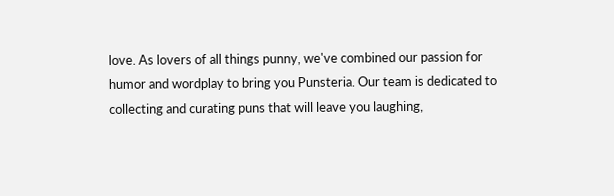love. As lovers of all things punny, we've combined our passion for humor and wordplay to bring you Punsteria. Our team is dedicated to collecting and curating puns that will leave you laughing,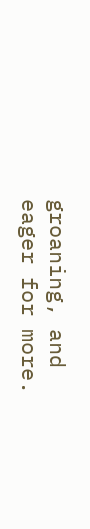groaning, and eager for more.